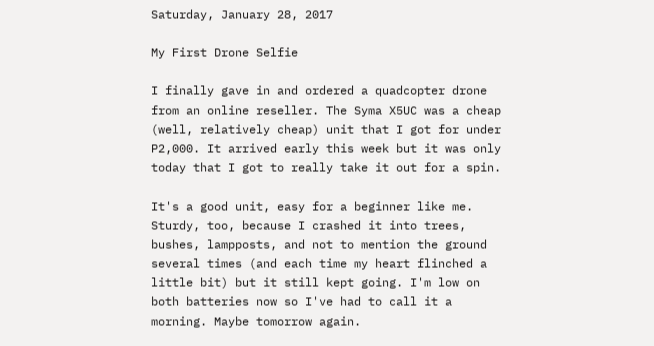Saturday, January 28, 2017

My First Drone Selfie

I finally gave in and ordered a quadcopter drone from an online reseller. The Syma X5UC was a cheap (well, relatively cheap) unit that I got for under P2,000. It arrived early this week but it was only today that I got to really take it out for a spin.

It's a good unit, easy for a beginner like me. Sturdy, too, because I crashed it into trees, bushes, lampposts, and not to mention the ground several times (and each time my heart flinched a little bit) but it still kept going. I'm low on both batteries now so I've had to call it a morning. Maybe tomorrow again.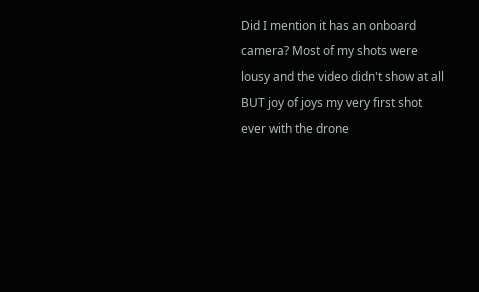Did I mention it has an onboard camera? Most of my shots were lousy and the video didn't show at all BUT joy of joys my very first shot ever with the drone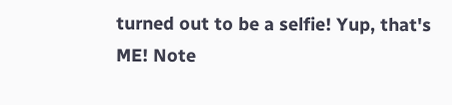turned out to be a selfie! Yup, that's ME! Note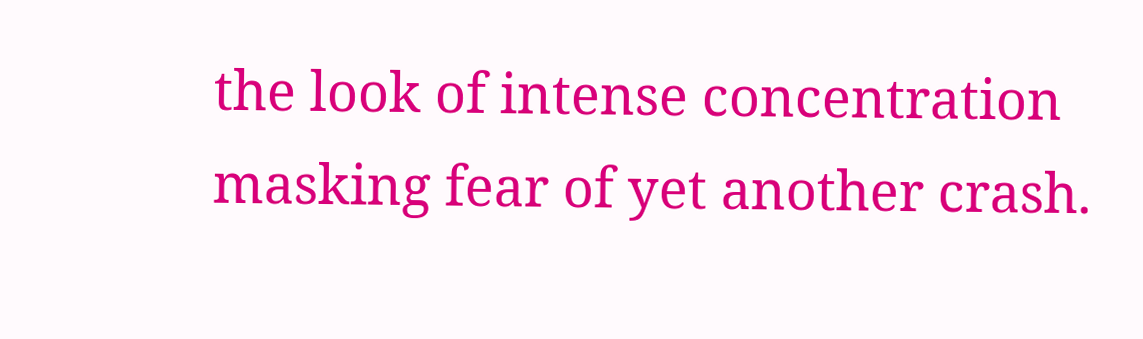the look of intense concentration masking fear of yet another crash.